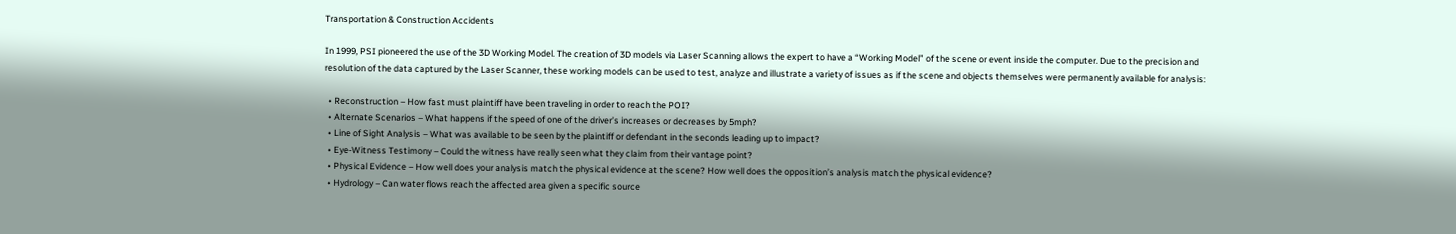Transportation & Construction Accidents

In 1999, PSI pioneered the use of the 3D Working Model. The creation of 3D models via Laser Scanning allows the expert to have a “Working Model” of the scene or event inside the computer. Due to the precision and resolution of the data captured by the Laser Scanner, these working models can be used to test, analyze and illustrate a variety of issues as if the scene and objects themselves were permanently available for analysis:

  • Reconstruction – How fast must plaintiff have been traveling in order to reach the POI?
  • Alternate Scenarios – What happens if the speed of one of the driver’s increases or decreases by 5mph?
  • Line of Sight Analysis – What was available to be seen by the plaintiff or defendant in the seconds leading up to impact?
  • Eye-Witness Testimony – Could the witness have really seen what they claim from their vantage point?
  • Physical Evidence – How well does your analysis match the physical evidence at the scene? How well does the opposition’s analysis match the physical evidence?
  • Hydrology – Can water flows reach the affected area given a specific source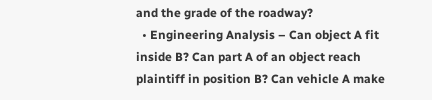and the grade of the roadway?
  • Engineering Analysis – Can object A fit inside B? Can part A of an object reach plaintiff in position B? Can vehicle A make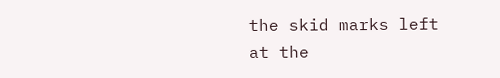the skid marks left at the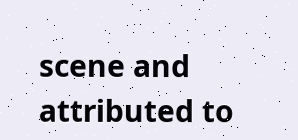scene and attributed to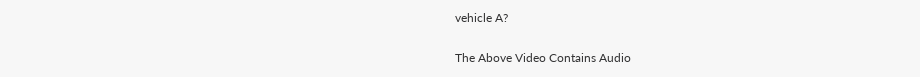vehicle A?

The Above Video Contains Audio